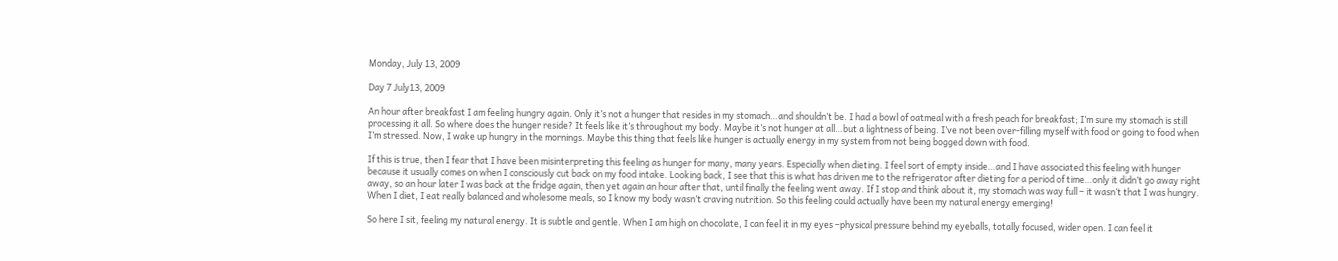Monday, July 13, 2009

Day 7 July13, 2009

An hour after breakfast I am feeling hungry again. Only it’s not a hunger that resides in my stomach…and shouldn’t be. I had a bowl of oatmeal with a fresh peach for breakfast; I’m sure my stomach is still processing it all. So where does the hunger reside? It feels like it’s throughout my body. Maybe it’s not hunger at all…but a lightness of being. I’ve not been over-filling myself with food or going to food when I’m stressed. Now, I wake up hungry in the mornings. Maybe this thing that feels like hunger is actually energy in my system from not being bogged down with food.

If this is true, then I fear that I have been misinterpreting this feeling as hunger for many, many years. Especially when dieting. I feel sort of empty inside…and I have associated this feeling with hunger because it usually comes on when I consciously cut back on my food intake. Looking back, I see that this is what has driven me to the refrigerator after dieting for a period of time…only it didn’t go away right away, so an hour later I was back at the fridge again, then yet again an hour after that, until finally the feeling went away. If I stop and think about it, my stomach was way full – it wasn’t that I was hungry. When I diet, I eat really balanced and wholesome meals, so I know my body wasn’t craving nutrition. So this feeling could actually have been my natural energy emerging!

So here I sit, feeling my natural energy. It is subtle and gentle. When I am high on chocolate, I can feel it in my eyes –physical pressure behind my eyeballs, totally focused, wider open. I can feel it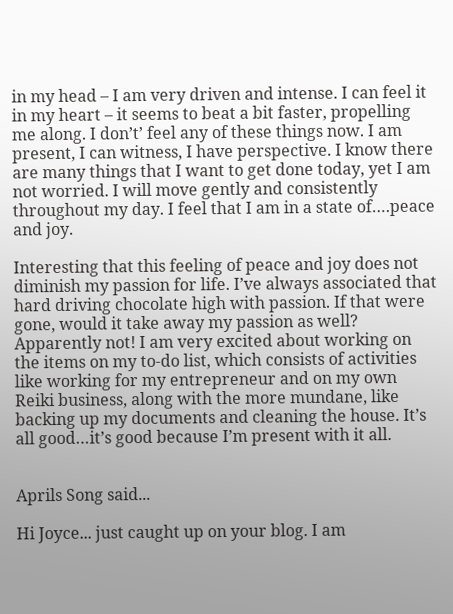in my head – I am very driven and intense. I can feel it in my heart – it seems to beat a bit faster, propelling me along. I don’t’ feel any of these things now. I am present, I can witness, I have perspective. I know there are many things that I want to get done today, yet I am not worried. I will move gently and consistently throughout my day. I feel that I am in a state of….peace and joy.

Interesting that this feeling of peace and joy does not diminish my passion for life. I’ve always associated that hard driving chocolate high with passion. If that were gone, would it take away my passion as well? Apparently not! I am very excited about working on the items on my to-do list, which consists of activities like working for my entrepreneur and on my own Reiki business, along with the more mundane, like backing up my documents and cleaning the house. It’s all good…it’s good because I’m present with it all.


Aprils Song said...

Hi Joyce... just caught up on your blog. I am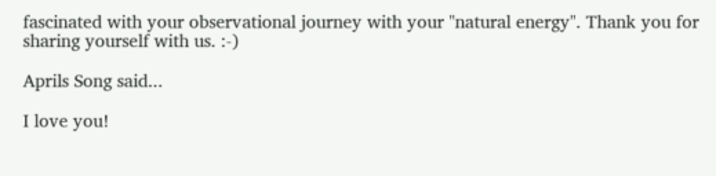fascinated with your observational journey with your "natural energy". Thank you for sharing yourself with us. :-)

Aprils Song said...

I love you!